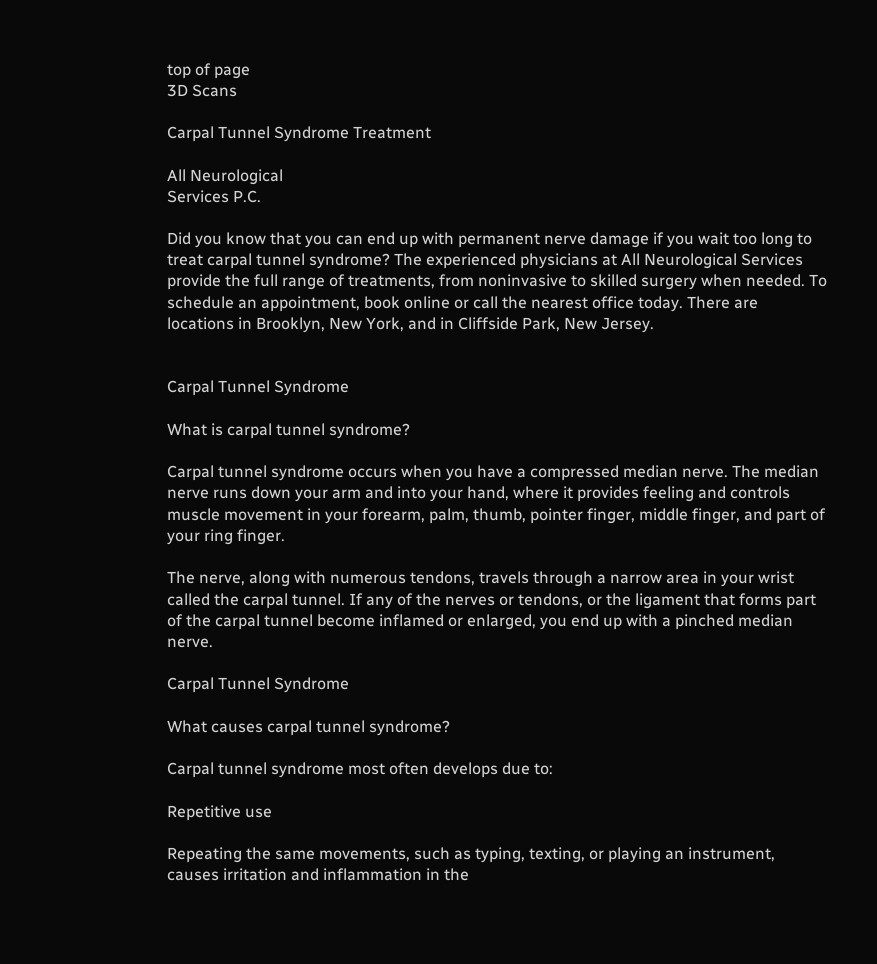top of page
3D Scans

Carpal Tunnel Syndrome Treatment

All Neurological
Services P.C.

Did you know that you can end up with permanent nerve damage if you wait too long to treat carpal tunnel syndrome? The experienced physicians at All Neurological Services provide the full range of treatments, from noninvasive to skilled surgery when needed. To schedule an appointment, book online or call the nearest office today. There are locations in Brooklyn, New York, and in Cliffside Park, New Jersey.


Carpal Tunnel Syndrome

What is carpal tunnel syndrome?

Carpal tunnel syndrome occurs when you have a compressed median nerve. The median nerve runs down your arm and into your hand, where it provides feeling and controls muscle movement in your forearm, palm, thumb, pointer finger, middle finger, and part of your ring finger.

The nerve, along with numerous tendons, travels through a narrow area in your wrist called the carpal tunnel. If any of the nerves or tendons, or the ligament that forms part of the carpal tunnel become inflamed or enlarged, you end up with a pinched median nerve.

Carpal Tunnel Syndrome

What causes carpal tunnel syndrome?

Carpal tunnel syndrome most often develops due to:

Repetitive use

Repeating the same movements, such as typing, texting, or playing an instrument, causes irritation and inflammation in the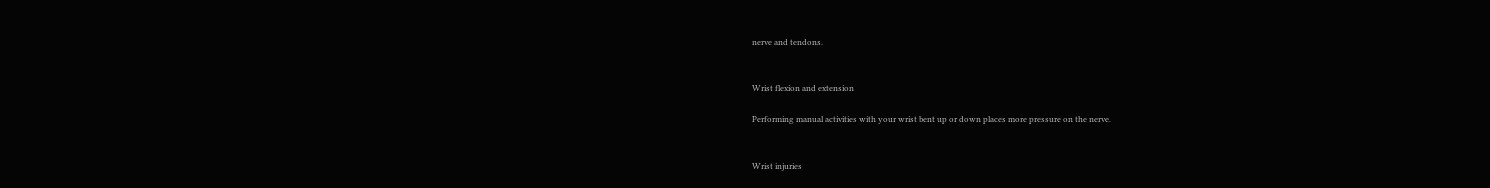nerve and tendons.


Wrist flexion and extension

Performing manual activities with your wrist bent up or down places more pressure on the nerve.


Wrist injuries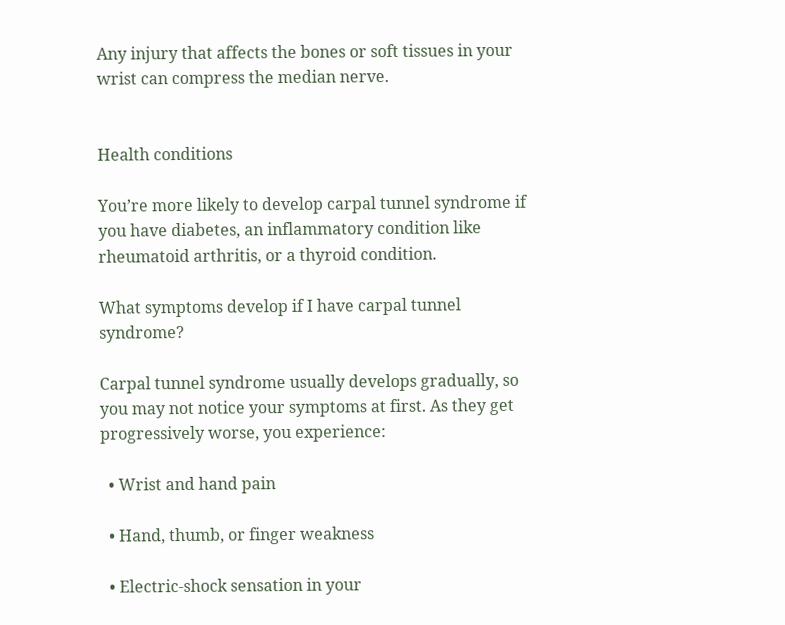Any injury that affects the bones or soft tissues in your wrist can compress the median nerve.


Health conditions

You’re more likely to develop carpal tunnel syndrome if you have diabetes, an inflammatory condition like rheumatoid arthritis, or a thyroid condition.

What symptoms develop if I have carpal tunnel syndrome?

Carpal tunnel syndrome usually develops gradually, so you may not notice your symptoms at first. As they get progressively worse, you experience:

  • Wrist and hand pain

  • Hand, thumb, or finger weakness

  • Electric-shock sensation in your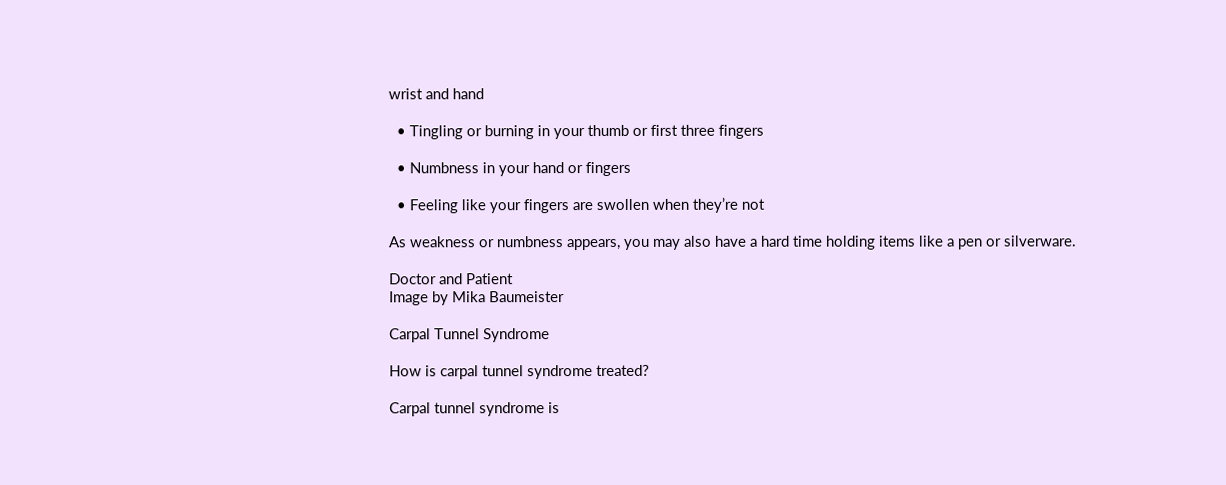wrist and hand

  • Tingling or burning in your thumb or first three fingers

  • Numbness in your hand or fingers

  • Feeling like your fingers are swollen when they’re not

As weakness or numbness appears, you may also have a hard time holding items like a pen or silverware.

Doctor and Patient
Image by Mika Baumeister

Carpal Tunnel Syndrome

How is carpal tunnel syndrome treated?

Carpal tunnel syndrome is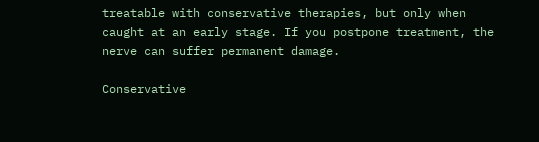treatable with conservative therapies, but only when caught at an early stage. If you postpone treatment, the nerve can suffer permanent damage.

Conservative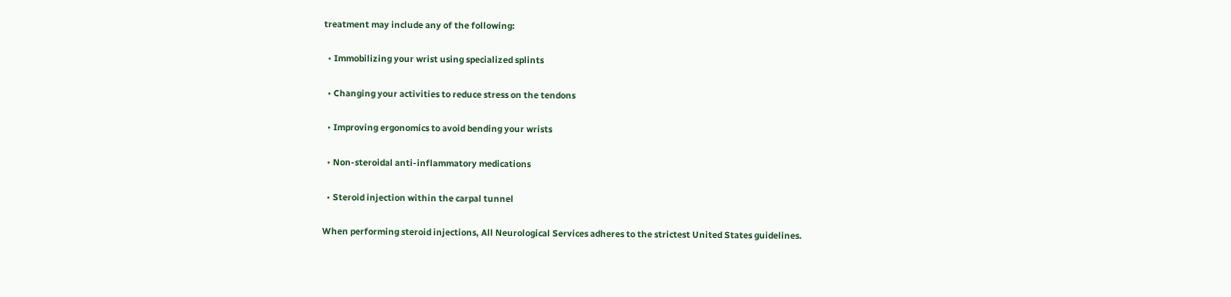treatment may include any of the following:

  • Immobilizing your wrist using specialized splints

  • Changing your activities to reduce stress on the tendons

  • Improving ergonomics to avoid bending your wrists

  • Non-steroidal anti-inflammatory medications

  • Steroid injection within the carpal tunnel

When performing steroid injections, All Neurological Services adheres to the strictest United States guidelines.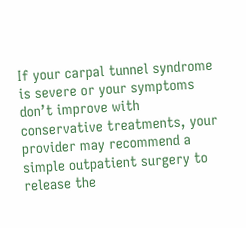If your carpal tunnel syndrome is severe or your symptoms don’t improve with conservative treatments, your provider may recommend a simple outpatient surgery to release the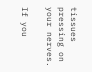tissues pressing on your nerves.

If you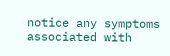notice any symptoms associated with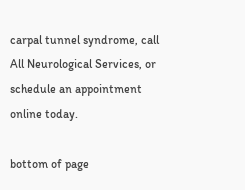carpal tunnel syndrome, call All Neurological Services, or schedule an appointment online today.

bottom of page